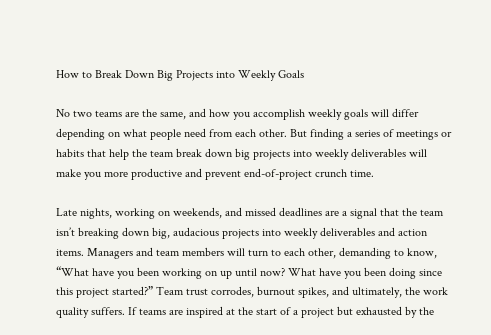How to Break Down Big Projects into Weekly Goals

No two teams are the same, and how you accomplish weekly goals will differ depending on what people need from each other. But finding a series of meetings or habits that help the team break down big projects into weekly deliverables will make you more productive and prevent end-of-project crunch time.

Late nights, working on weekends, and missed deadlines are a signal that the team isn’t breaking down big, audacious projects into weekly deliverables and action items. Managers and team members will turn to each other, demanding to know, “What have you been working on up until now? What have you been doing since this project started?” Team trust corrodes, burnout spikes, and ultimately, the work quality suffers. If teams are inspired at the start of a project but exhausted by the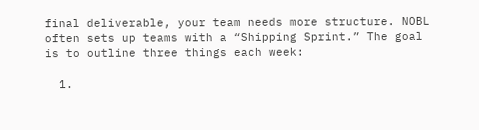final deliverable, your team needs more structure. NOBL often sets up teams with a “Shipping Sprint.” The goal is to outline three things each week:

  1.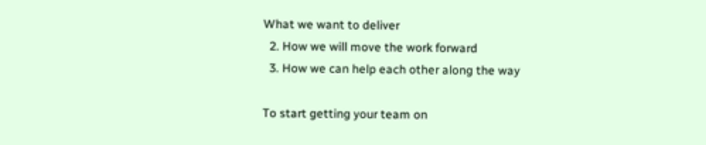What we want to deliver
  2. How we will move the work forward
  3. How we can help each other along the way

To start getting your team on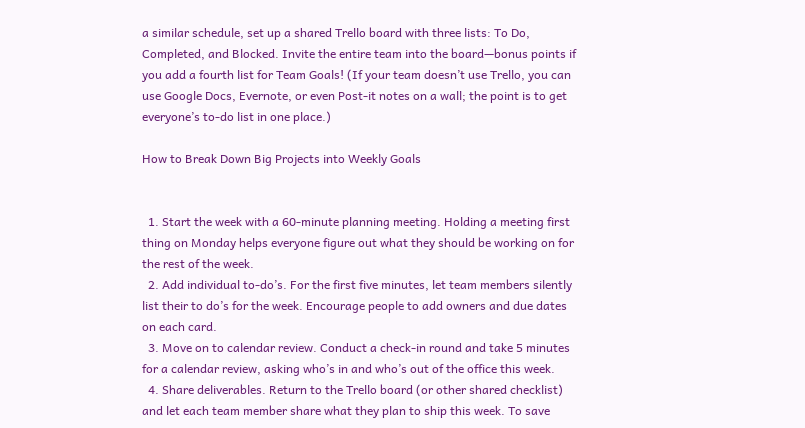a similar schedule, set up a shared Trello board with three lists: To Do, Completed, and Blocked. Invite the entire team into the board—bonus points if you add a fourth list for Team Goals! (If your team doesn’t use Trello, you can use Google Docs, Evernote, or even Post-it notes on a wall; the point is to get everyone’s to-do list in one place.)

How to Break Down Big Projects into Weekly Goals


  1. Start the week with a 60-minute planning meeting. Holding a meeting first thing on Monday helps everyone figure out what they should be working on for the rest of the week.
  2. Add individual to-do’s. For the first five minutes, let team members silently list their to do’s for the week. Encourage people to add owners and due dates on each card.
  3. Move on to calendar review. Conduct a check-in round and take 5 minutes for a calendar review, asking who’s in and who’s out of the office this week.
  4. Share deliverables. Return to the Trello board (or other shared checklist) and let each team member share what they plan to ship this week. To save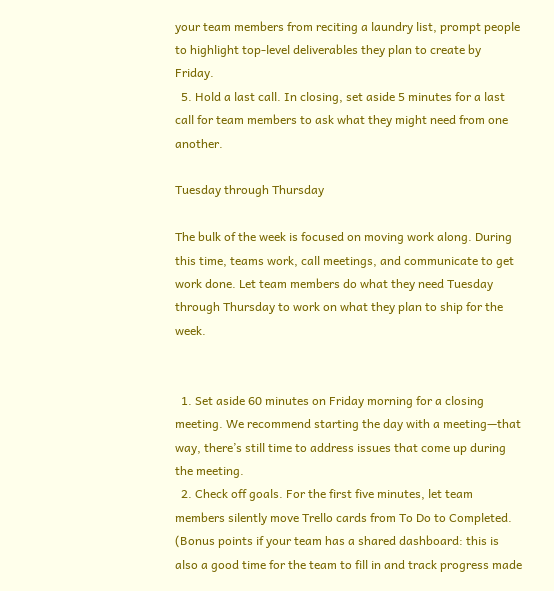your team members from reciting a laundry list, prompt people to highlight top-level deliverables they plan to create by Friday.
  5. Hold a last call. In closing, set aside 5 minutes for a last call for team members to ask what they might need from one another.

Tuesday through Thursday

The bulk of the week is focused on moving work along. During this time, teams work, call meetings, and communicate to get work done. Let team members do what they need Tuesday through Thursday to work on what they plan to ship for the week.


  1. Set aside 60 minutes on Friday morning for a closing meeting. We recommend starting the day with a meeting—that way, there’s still time to address issues that come up during the meeting.
  2. Check off goals. For the first five minutes, let team members silently move Trello cards from To Do to Completed. (Bonus points if your team has a shared dashboard: this is also a good time for the team to fill in and track progress made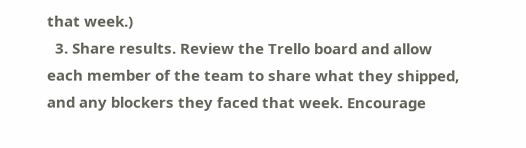that week.)
  3. Share results. Review the Trello board and allow each member of the team to share what they shipped, and any blockers they faced that week. Encourage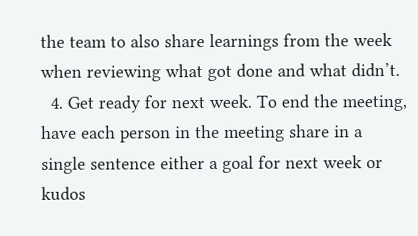the team to also share learnings from the week when reviewing what got done and what didn’t.
  4. Get ready for next week. To end the meeting, have each person in the meeting share in a single sentence either a goal for next week or kudos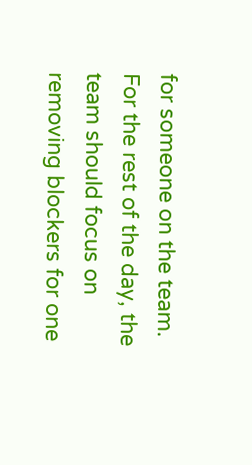for someone on the team. For the rest of the day, the team should focus on removing blockers for one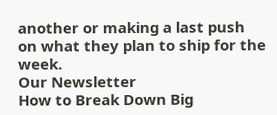another or making a last push on what they plan to ship for the week.
Our Newsletter
How to Break Down Big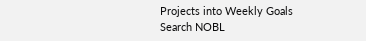Projects into Weekly Goals
Search NOBL